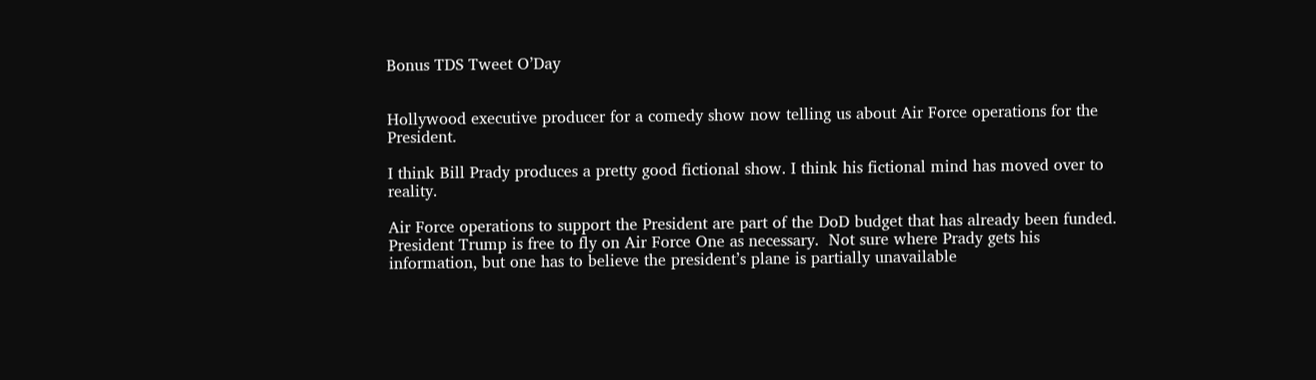Bonus TDS Tweet O’Day


Hollywood executive producer for a comedy show now telling us about Air Force operations for the President.

I think Bill Prady produces a pretty good fictional show. I think his fictional mind has moved over to reality.

Air Force operations to support the President are part of the DoD budget that has already been funded.  President Trump is free to fly on Air Force One as necessary.  Not sure where Prady gets his information, but one has to believe the president’s plane is partially unavailable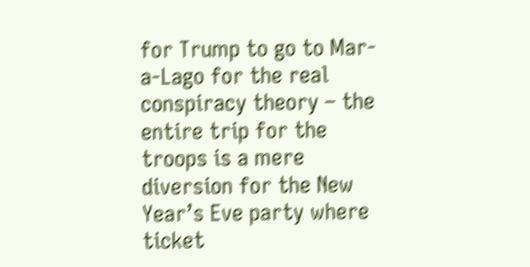for Trump to go to Mar-a-Lago for the real conspiracy theory – the entire trip for the troops is a mere diversion for the New Year’s Eve party where ticket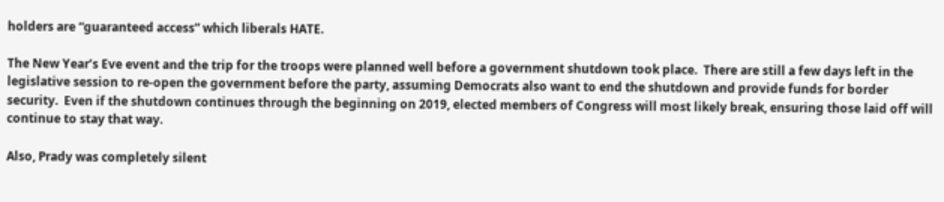holders are “guaranteed access” which liberals HATE.

The New Year’s Eve event and the trip for the troops were planned well before a government shutdown took place.  There are still a few days left in the legislative session to re-open the government before the party, assuming Democrats also want to end the shutdown and provide funds for border security.  Even if the shutdown continues through the beginning on 2019, elected members of Congress will most likely break, ensuring those laid off will continue to stay that way.

Also, Prady was completely silent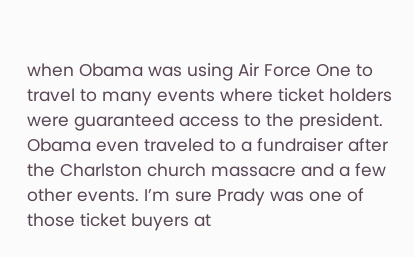when Obama was using Air Force One to travel to many events where ticket holders were guaranteed access to the president.  Obama even traveled to a fundraiser after the Charlston church massacre and a few other events. I’m sure Prady was one of those ticket buyers at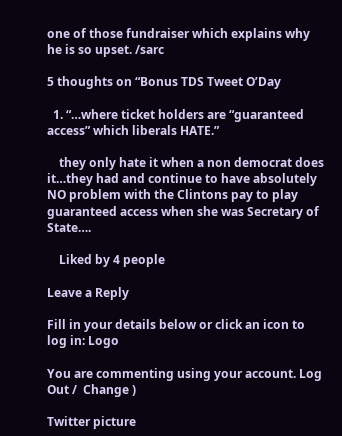one of those fundraiser which explains why he is so upset. /sarc

5 thoughts on “Bonus TDS Tweet O’Day

  1. “…where ticket holders are “guaranteed access” which liberals HATE.”

    they only hate it when a non democrat does it…they had and continue to have absolutely NO problem with the Clintons pay to play guaranteed access when she was Secretary of State….

    Liked by 4 people

Leave a Reply

Fill in your details below or click an icon to log in: Logo

You are commenting using your account. Log Out /  Change )

Twitter picture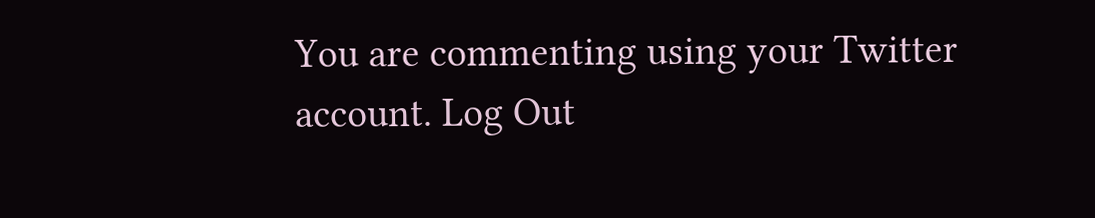You are commenting using your Twitter account. Log Out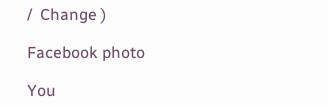/  Change )

Facebook photo

You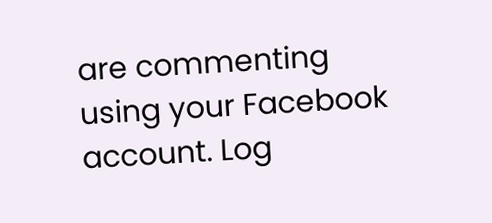are commenting using your Facebook account. Log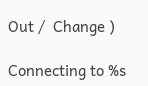Out /  Change )

Connecting to %s